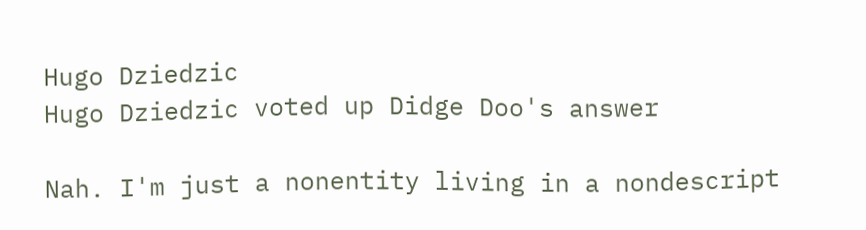Hugo Dziedzic
Hugo Dziedzic voted up Didge Doo's answer

Nah. I'm just a nonentity living in a nondescript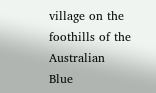village on the foothills of the Australian Blue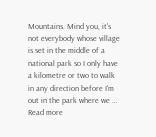Mountains. Mind you, it's not everybody whose village is set in the middle of a national park so I only have a kilometre or two to walk in any direction before I'm out in the park where we … Read more